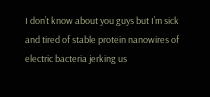I don’t know about you guys but I’m sick and tired of stable protein nanowires of electric bacteria jerking us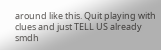around like this. Quit playing with clues and just TELL US already smdh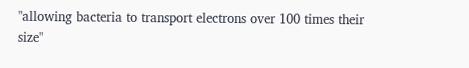"allowing bacteria to transport electrons over 100 times their size"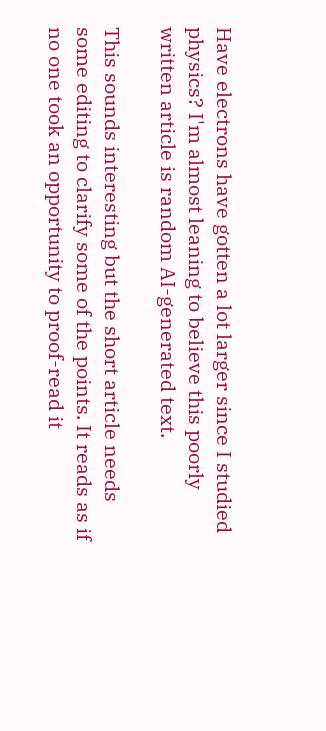Have electrons have gotten a lot larger since I studied physics? I'm almost leaning to believe this poorly written article is random AI-generated text.

This sounds interesting but the short article needs some editing to clarify some of the points. It reads as if no one took an opportunity to proof-read it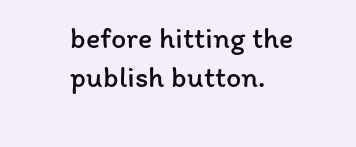before hitting the publish button.